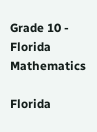Grade 10 - Florida Mathematics

Florida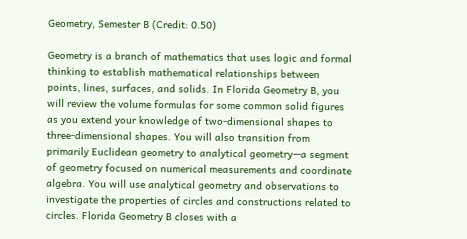Geometry, Semester B (Credit: 0.50)

Geometry is a branch of mathematics that uses logic and formal thinking to establish mathematical relationships between points, lines, surfaces, and solids. In Florida Geometry B, you will review the volume formulas for some common solid figures as you extend your knowledge of two-dimensional shapes to three-dimensional shapes. You will also transition from primarily Euclidean geometry to analytical geometry—a segment of geometry focused on numerical measurements and coordinate algebra. You will use analytical geometry and observations to investigate the properties of circles and constructions related to circles. Florida Geometry B closes with a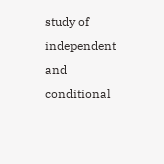study of independent and conditional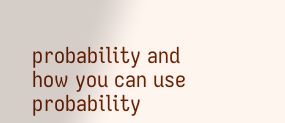probability and how you can use probability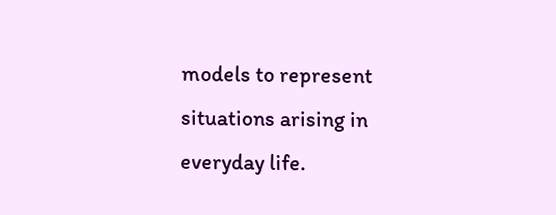models to represent situations arising in everyday life.